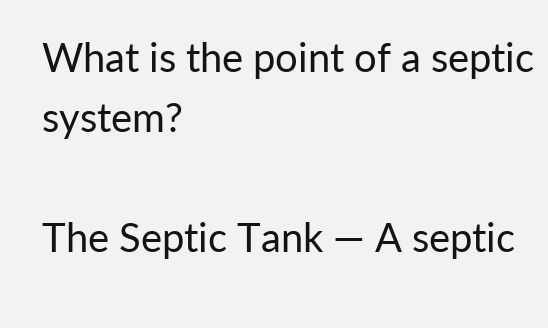What is the point of a septic system?

The Septic Tank — A septic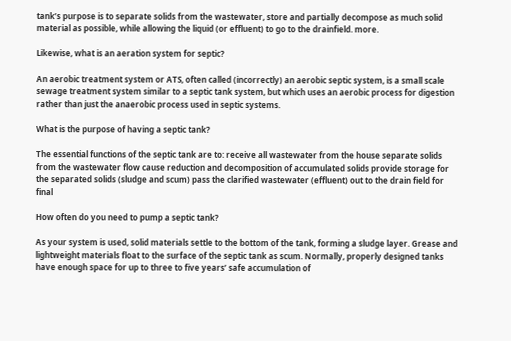tank’s purpose is to separate solids from the wastewater, store and partially decompose as much solid material as possible, while allowing the liquid (or effluent) to go to the drainfield. more.

Likewise, what is an aeration system for septic?

An aerobic treatment system or ATS, often called (incorrectly) an aerobic septic system, is a small scale sewage treatment system similar to a septic tank system, but which uses an aerobic process for digestion rather than just the anaerobic process used in septic systems.

What is the purpose of having a septic tank?

The essential functions of the septic tank are to: receive all wastewater from the house separate solids from the wastewater flow cause reduction and decomposition of accumulated solids provide storage for the separated solids (sludge and scum) pass the clarified wastewater (effluent) out to the drain field for final

How often do you need to pump a septic tank?

As your system is used, solid materials settle to the bottom of the tank, forming a sludge layer. Grease and lightweight materials float to the surface of the septic tank as scum. Normally, properly designed tanks have enough space for up to three to five years’ safe accumulation of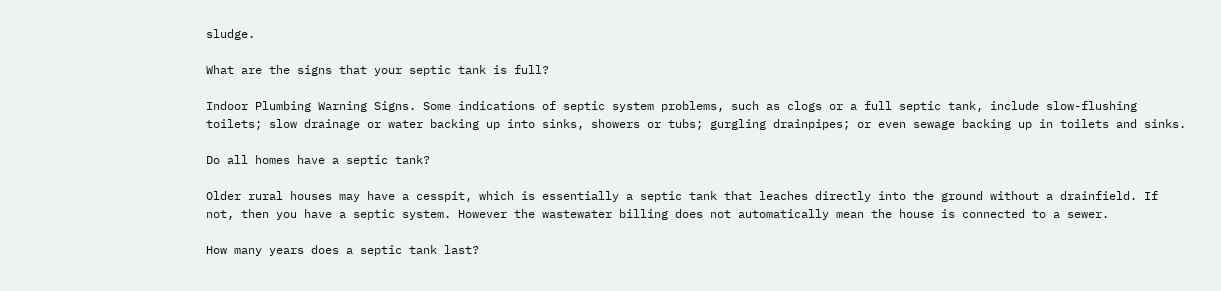sludge.

What are the signs that your septic tank is full?

Indoor Plumbing Warning Signs. Some indications of septic system problems, such as clogs or a full septic tank, include slow-flushing toilets; slow drainage or water backing up into sinks, showers or tubs; gurgling drainpipes; or even sewage backing up in toilets and sinks.

Do all homes have a septic tank?

Older rural houses may have a cesspit, which is essentially a septic tank that leaches directly into the ground without a drainfield. If not, then you have a septic system. However the wastewater billing does not automatically mean the house is connected to a sewer.

How many years does a septic tank last?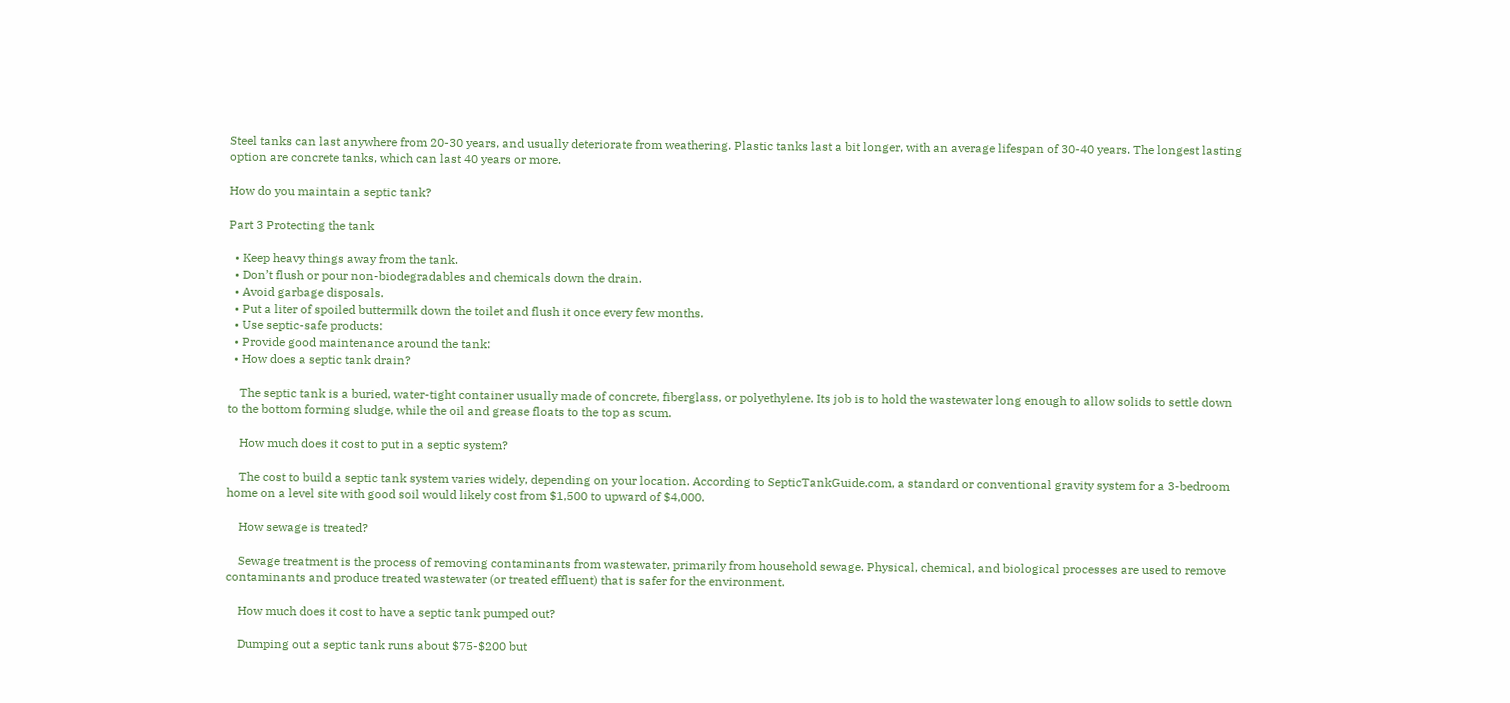Steel tanks can last anywhere from 20-30 years, and usually deteriorate from weathering. Plastic tanks last a bit longer, with an average lifespan of 30-40 years. The longest lasting option are concrete tanks, which can last 40 years or more.

How do you maintain a septic tank?

Part 3 Protecting the tank

  • Keep heavy things away from the tank.
  • Don’t flush or pour non-biodegradables and chemicals down the drain.
  • Avoid garbage disposals.
  • Put a liter of spoiled buttermilk down the toilet and flush it once every few months.
  • Use septic-safe products:
  • Provide good maintenance around the tank:
  • How does a septic tank drain?

    The septic tank is a buried, water-tight container usually made of concrete, fiberglass, or polyethylene. Its job is to hold the wastewater long enough to allow solids to settle down to the bottom forming sludge, while the oil and grease floats to the top as scum.

    How much does it cost to put in a septic system?

    The cost to build a septic tank system varies widely, depending on your location. According to SepticTankGuide.com, a standard or conventional gravity system for a 3-bedroom home on a level site with good soil would likely cost from $1,500 to upward of $4,000.

    How sewage is treated?

    Sewage treatment is the process of removing contaminants from wastewater, primarily from household sewage. Physical, chemical, and biological processes are used to remove contaminants and produce treated wastewater (or treated effluent) that is safer for the environment.

    How much does it cost to have a septic tank pumped out?

    Dumping out a septic tank runs about $75-$200 but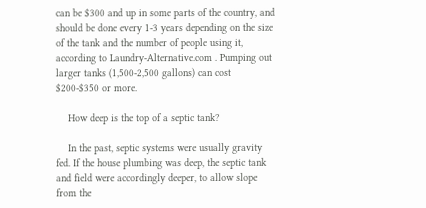can be $300 and up in some parts of the country, and should be done every 1-3 years depending on the size of the tank and the number of people using it, according to Laundry-Alternative.com . Pumping out larger tanks (1,500-2,500 gallons) can cost $200-$350 or more.

    How deep is the top of a septic tank?

    In the past, septic systems were usually gravity fed. If the house plumbing was deep, the septic tank and field were accordingly deeper, to allow slope from the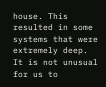house. This resulted in some systems that were extremely deep. It is not unusual for us to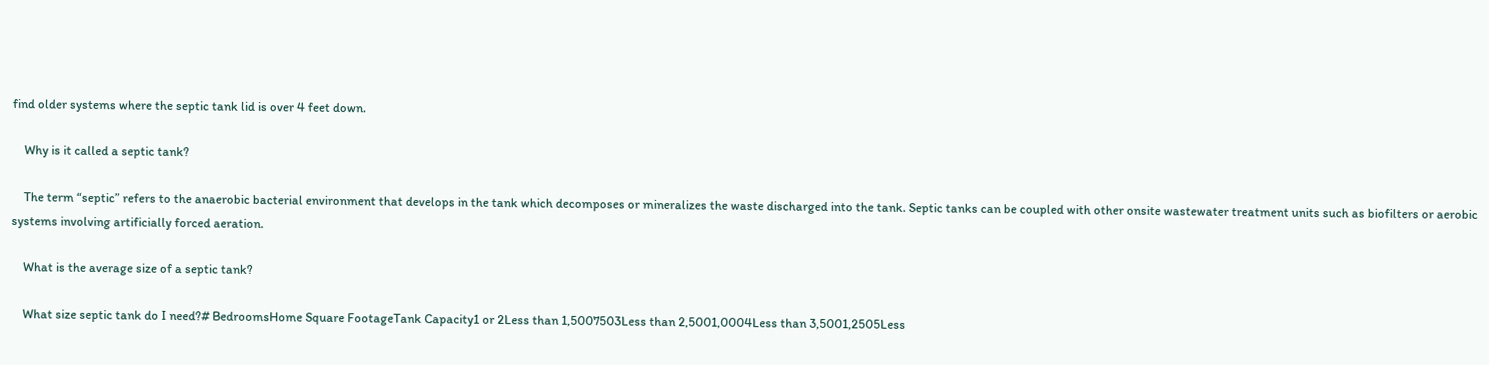find older systems where the septic tank lid is over 4 feet down.

    Why is it called a septic tank?

    The term “septic” refers to the anaerobic bacterial environment that develops in the tank which decomposes or mineralizes the waste discharged into the tank. Septic tanks can be coupled with other onsite wastewater treatment units such as biofilters or aerobic systems involving artificially forced aeration.

    What is the average size of a septic tank?

    What size septic tank do I need?# BedroomsHome Square FootageTank Capacity1 or 2Less than 1,5007503Less than 2,5001,0004Less than 3,5001,2505Less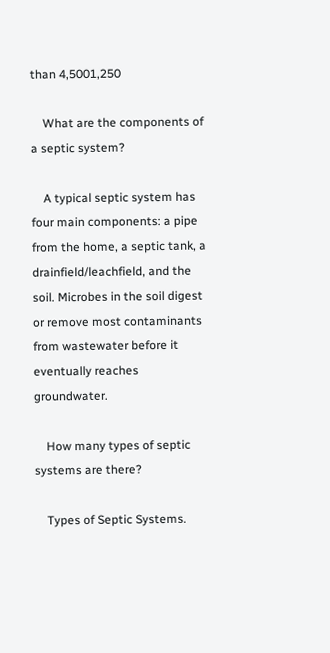than 4,5001,250

    What are the components of a septic system?

    A typical septic system has four main components: a pipe from the home, a septic tank, a drainfield/leachfield, and the soil. Microbes in the soil digest or remove most contaminants from wastewater before it eventually reaches groundwater.

    How many types of septic systems are there?

    Types of Septic Systems.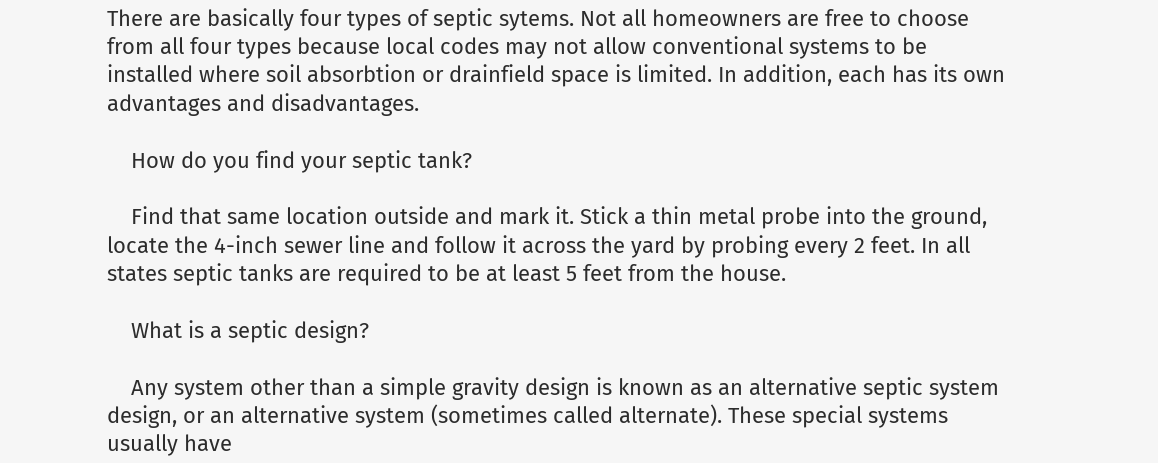There are basically four types of septic sytems. Not all homeowners are free to choose from all four types because local codes may not allow conventional systems to be installed where soil absorbtion or drainfield space is limited. In addition, each has its own advantages and disadvantages.

    How do you find your septic tank?

    Find that same location outside and mark it. Stick a thin metal probe into the ground, locate the 4-inch sewer line and follow it across the yard by probing every 2 feet. In all states septic tanks are required to be at least 5 feet from the house.

    What is a septic design?

    Any system other than a simple gravity design is known as an alternative septic system design, or an alternative system (sometimes called alternate). These special systems usually have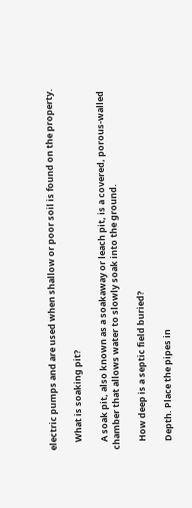electric pumps and are used when shallow or poor soil is found on the property.

    What is soaking pit?

    A soak pit, also known as a soakaway or leach pit, is a covered, porous-walled chamber that allows water to slowly soak into the ground.

    How deep is a septic field buried?

    Depth. Place the pipes in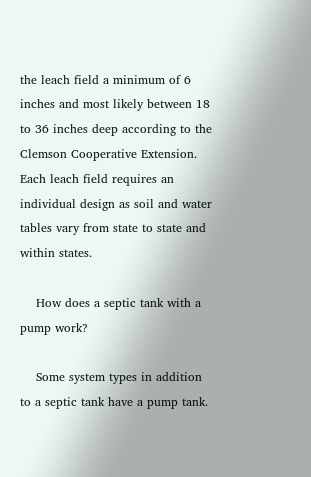the leach field a minimum of 6 inches and most likely between 18 to 36 inches deep according to the Clemson Cooperative Extension. Each leach field requires an individual design as soil and water tables vary from state to state and within states.

    How does a septic tank with a pump work?

    Some system types in addition to a septic tank have a pump tank.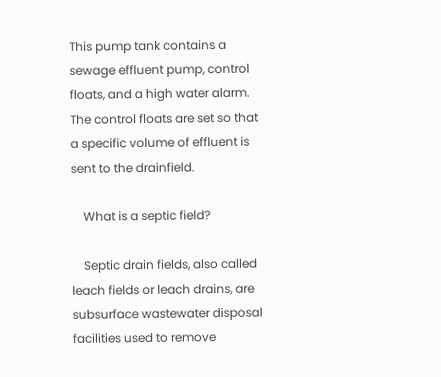This pump tank contains a sewage effluent pump, control floats, and a high water alarm. The control floats are set so that a specific volume of effluent is sent to the drainfield.

    What is a septic field?

    Septic drain fields, also called leach fields or leach drains, are subsurface wastewater disposal facilities used to remove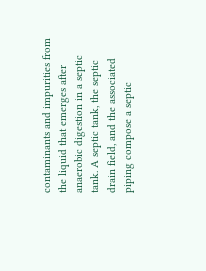contaminants and impurities from the liquid that emerges after anaerobic digestion in a septic tank. A septic tank, the septic drain field, and the associated piping compose a septic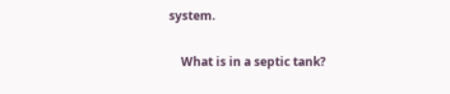system.

    What is in a septic tank?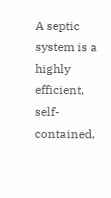A septic system is a highly efficient, self-contained,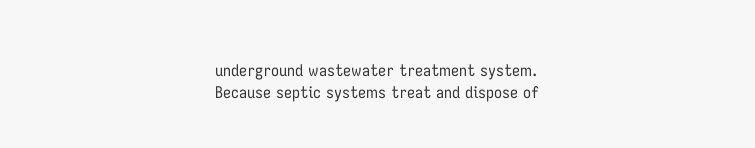underground wastewater treatment system. Because septic systems treat and dispose of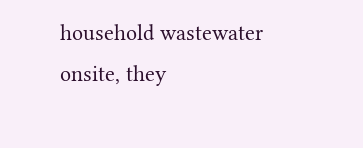household wastewater onsite, they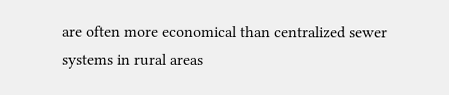are often more economical than centralized sewer systems in rural areas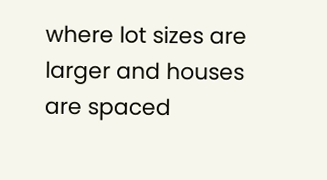where lot sizes are larger and houses are spaced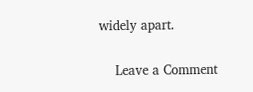widely apart.

    Leave a Comment